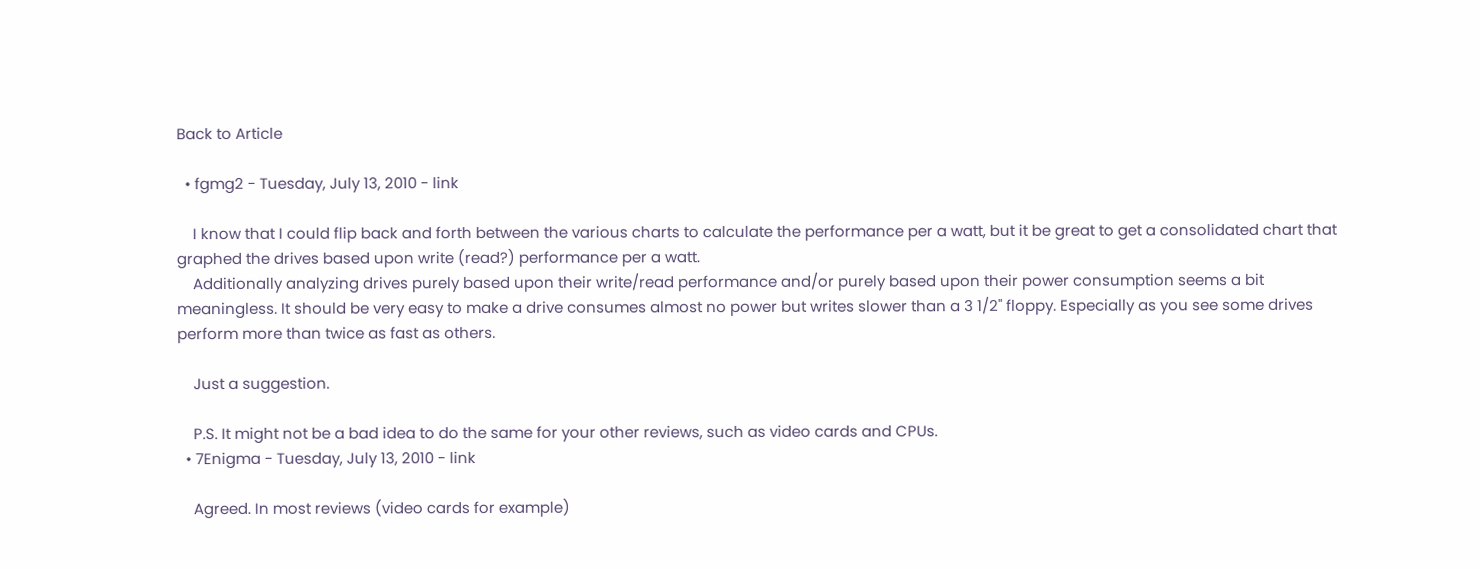Back to Article

  • fgmg2 - Tuesday, July 13, 2010 - link

    I know that I could flip back and forth between the various charts to calculate the performance per a watt, but it be great to get a consolidated chart that graphed the drives based upon write (read?) performance per a watt.
    Additionally analyzing drives purely based upon their write/read performance and/or purely based upon their power consumption seems a bit meaningless. It should be very easy to make a drive consumes almost no power but writes slower than a 3 1/2" floppy. Especially as you see some drives perform more than twice as fast as others.

    Just a suggestion.

    P.S. It might not be a bad idea to do the same for your other reviews, such as video cards and CPUs.
  • 7Enigma - Tuesday, July 13, 2010 - link

    Agreed. In most reviews (video cards for example)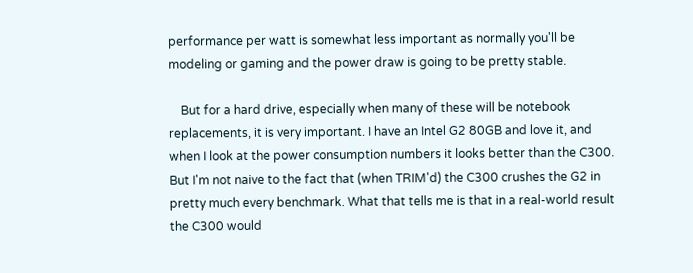performance per watt is somewhat less important as normally you'll be modeling or gaming and the power draw is going to be pretty stable.

    But for a hard drive, especially when many of these will be notebook replacements, it is very important. I have an Intel G2 80GB and love it, and when I look at the power consumption numbers it looks better than the C300. But I'm not naive to the fact that (when TRIM'd) the C300 crushes the G2 in pretty much every benchmark. What that tells me is that in a real-world result the C300 would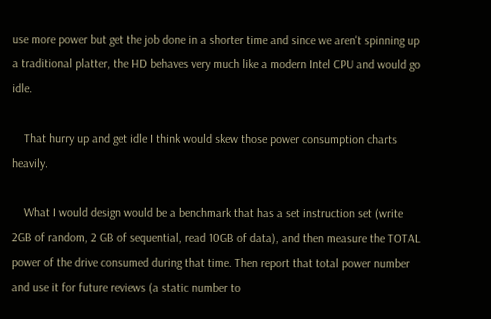use more power but get the job done in a shorter time and since we aren't spinning up a traditional platter, the HD behaves very much like a modern Intel CPU and would go idle.

    That hurry up and get idle I think would skew those power consumption charts heavily.

    What I would design would be a benchmark that has a set instruction set (write 2GB of random, 2 GB of sequential, read 10GB of data), and then measure the TOTAL power of the drive consumed during that time. Then report that total power number and use it for future reviews (a static number to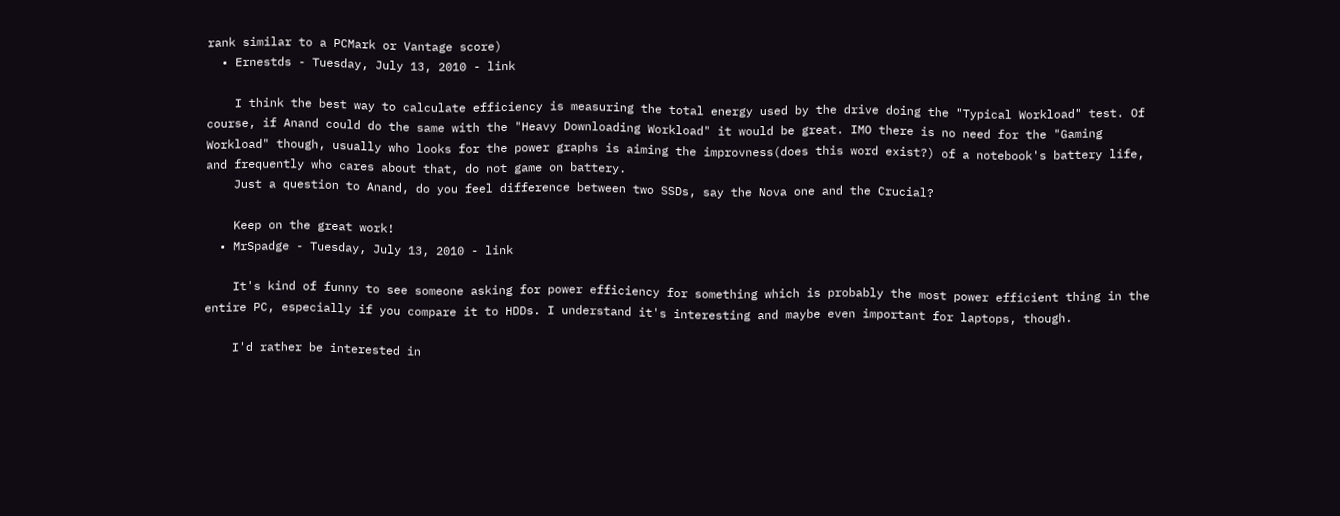rank similar to a PCMark or Vantage score)
  • Ernestds - Tuesday, July 13, 2010 - link

    I think the best way to calculate efficiency is measuring the total energy used by the drive doing the "Typical Workload" test. Of course, if Anand could do the same with the "Heavy Downloading Workload" it would be great. IMO there is no need for the "Gaming Workload" though, usually who looks for the power graphs is aiming the improvness(does this word exist?) of a notebook's battery life, and frequently who cares about that, do not game on battery.
    Just a question to Anand, do you feel difference between two SSDs, say the Nova one and the Crucial?

    Keep on the great work!
  • MrSpadge - Tuesday, July 13, 2010 - link

    It's kind of funny to see someone asking for power efficiency for something which is probably the most power efficient thing in the entire PC, especially if you compare it to HDDs. I understand it's interesting and maybe even important for laptops, though.

    I'd rather be interested in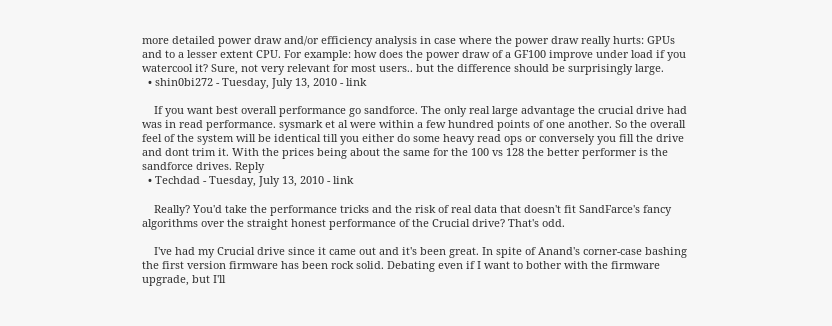more detailed power draw and/or efficiency analysis in case where the power draw really hurts: GPUs and to a lesser extent CPU. For example: how does the power draw of a GF100 improve under load if you watercool it? Sure, not very relevant for most users.. but the difference should be surprisingly large.
  • shin0bi272 - Tuesday, July 13, 2010 - link

    If you want best overall performance go sandforce. The only real large advantage the crucial drive had was in read performance. sysmark et al were within a few hundred points of one another. So the overall feel of the system will be identical till you either do some heavy read ops or conversely you fill the drive and dont trim it. With the prices being about the same for the 100 vs 128 the better performer is the sandforce drives. Reply
  • Techdad - Tuesday, July 13, 2010 - link

    Really? You'd take the performance tricks and the risk of real data that doesn't fit SandFarce's fancy algorithms over the straight honest performance of the Crucial drive? That's odd.

    I've had my Crucial drive since it came out and it's been great. In spite of Anand's corner-case bashing the first version firmware has been rock solid. Debating even if I want to bother with the firmware upgrade, but I'll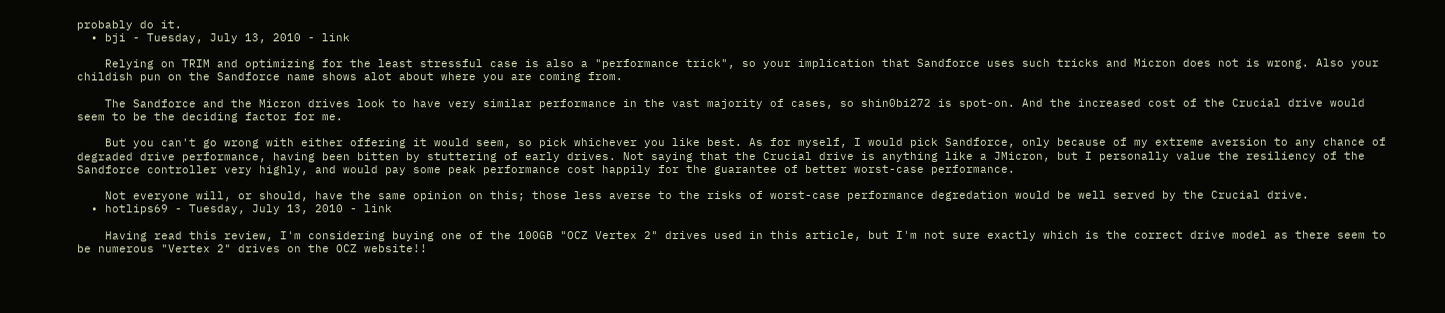probably do it.
  • bji - Tuesday, July 13, 2010 - link

    Relying on TRIM and optimizing for the least stressful case is also a "performance trick", so your implication that Sandforce uses such tricks and Micron does not is wrong. Also your childish pun on the Sandforce name shows alot about where you are coming from.

    The Sandforce and the Micron drives look to have very similar performance in the vast majority of cases, so shin0bi272 is spot-on. And the increased cost of the Crucial drive would seem to be the deciding factor for me.

    But you can't go wrong with either offering it would seem, so pick whichever you like best. As for myself, I would pick Sandforce, only because of my extreme aversion to any chance of degraded drive performance, having been bitten by stuttering of early drives. Not saying that the Crucial drive is anything like a JMicron, but I personally value the resiliency of the Sandforce controller very highly, and would pay some peak performance cost happily for the guarantee of better worst-case performance.

    Not everyone will, or should, have the same opinion on this; those less averse to the risks of worst-case performance degredation would be well served by the Crucial drive.
  • hotlips69 - Tuesday, July 13, 2010 - link

    Having read this review, I'm considering buying one of the 100GB "OCZ Vertex 2" drives used in this article, but I'm not sure exactly which is the correct drive model as there seem to be numerous "Vertex 2" drives on the OCZ website!!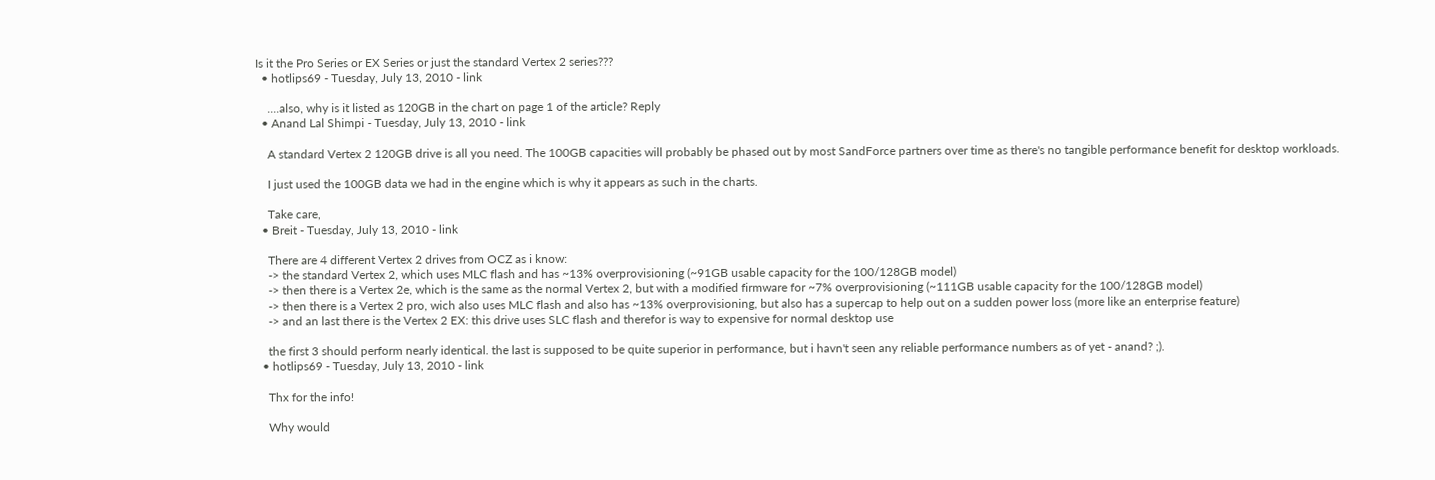Is it the Pro Series or EX Series or just the standard Vertex 2 series???
  • hotlips69 - Tuesday, July 13, 2010 - link

    ....also, why is it listed as 120GB in the chart on page 1 of the article? Reply
  • Anand Lal Shimpi - Tuesday, July 13, 2010 - link

    A standard Vertex 2 120GB drive is all you need. The 100GB capacities will probably be phased out by most SandForce partners over time as there's no tangible performance benefit for desktop workloads.

    I just used the 100GB data we had in the engine which is why it appears as such in the charts.

    Take care,
  • Breit - Tuesday, July 13, 2010 - link

    There are 4 different Vertex 2 drives from OCZ as i know:
    -> the standard Vertex 2, which uses MLC flash and has ~13% overprovisioning (~91GB usable capacity for the 100/128GB model)
    -> then there is a Vertex 2e, which is the same as the normal Vertex 2, but with a modified firmware for ~7% overprovisioning (~111GB usable capacity for the 100/128GB model)
    -> then there is a Vertex 2 pro, wich also uses MLC flash and also has ~13% overprovisioning, but also has a supercap to help out on a sudden power loss (more like an enterprise feature)
    -> and an last there is the Vertex 2 EX: this drive uses SLC flash and therefor is way to expensive for normal desktop use

    the first 3 should perform nearly identical. the last is supposed to be quite superior in performance, but i havn't seen any reliable performance numbers as of yet - anand? ;).
  • hotlips69 - Tuesday, July 13, 2010 - link

    Thx for the info!

    Why would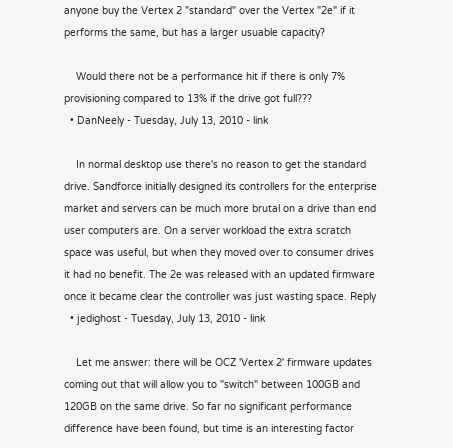anyone buy the Vertex 2 "standard" over the Vertex "2e" if it performs the same, but has a larger usuable capacity?

    Would there not be a performance hit if there is only 7% provisioning compared to 13% if the drive got full???
  • DanNeely - Tuesday, July 13, 2010 - link

    In normal desktop use there's no reason to get the standard drive. Sandforce initially designed its controllers for the enterprise market and servers can be much more brutal on a drive than end user computers are. On a server workload the extra scratch space was useful, but when they moved over to consumer drives it had no benefit. The 2e was released with an updated firmware once it became clear the controller was just wasting space. Reply
  • jedighost - Tuesday, July 13, 2010 - link

    Let me answer: there will be OCZ 'Vertex 2' firmware updates coming out that will allow you to "switch" between 100GB and 120GB on the same drive. So far no significant performance difference have been found, but time is an interesting factor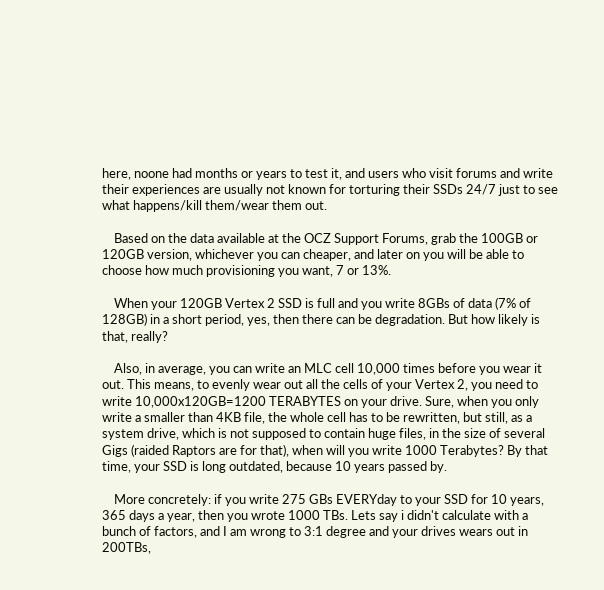here, noone had months or years to test it, and users who visit forums and write their experiences are usually not known for torturing their SSDs 24/7 just to see what happens/kill them/wear them out.

    Based on the data available at the OCZ Support Forums, grab the 100GB or 120GB version, whichever you can cheaper, and later on you will be able to choose how much provisioning you want, 7 or 13%.

    When your 120GB Vertex 2 SSD is full and you write 8GBs of data (7% of 128GB) in a short period, yes, then there can be degradation. But how likely is that, really?

    Also, in average, you can write an MLC cell 10,000 times before you wear it out. This means, to evenly wear out all the cells of your Vertex 2, you need to write 10,000x120GB=1200 TERABYTES on your drive. Sure, when you only write a smaller than 4KB file, the whole cell has to be rewritten, but still, as a system drive, which is not supposed to contain huge files, in the size of several Gigs (raided Raptors are for that), when will you write 1000 Terabytes? By that time, your SSD is long outdated, because 10 years passed by.

    More concretely: if you write 275 GBs EVERYday to your SSD for 10 years, 365 days a year, then you wrote 1000 TBs. Lets say i didn't calculate with a bunch of factors, and I am wrong to 3:1 degree and your drives wears out in 200TBs,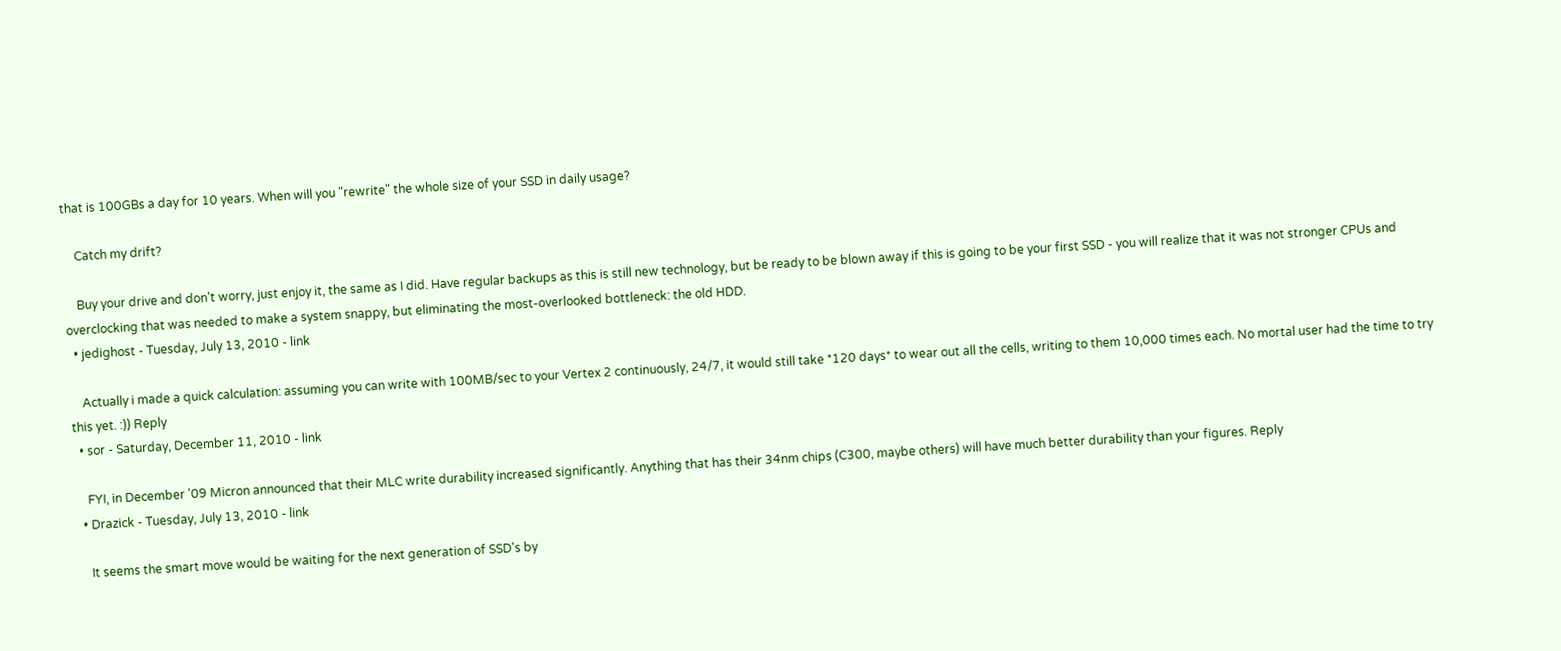that is 100GBs a day for 10 years. When will you "rewrite" the whole size of your SSD in daily usage?

    Catch my drift?

    Buy your drive and don't worry, just enjoy it, the same as I did. Have regular backups as this is still new technology, but be ready to be blown away if this is going to be your first SSD - you will realize that it was not stronger CPUs and overclocking that was needed to make a system snappy, but eliminating the most-overlooked bottleneck: the old HDD.
  • jedighost - Tuesday, July 13, 2010 - link

    Actually i made a quick calculation: assuming you can write with 100MB/sec to your Vertex 2 continuously, 24/7, it would still take *120 days* to wear out all the cells, writing to them 10,000 times each. No mortal user had the time to try this yet. :)) Reply
  • sor - Saturday, December 11, 2010 - link

    FYI, in December '09 Micron announced that their MLC write durability increased significantly. Anything that has their 34nm chips (C300, maybe others) will have much better durability than your figures. Reply
  • Drazick - Tuesday, July 13, 2010 - link

    It seems the smart move would be waiting for the next generation of SSD's by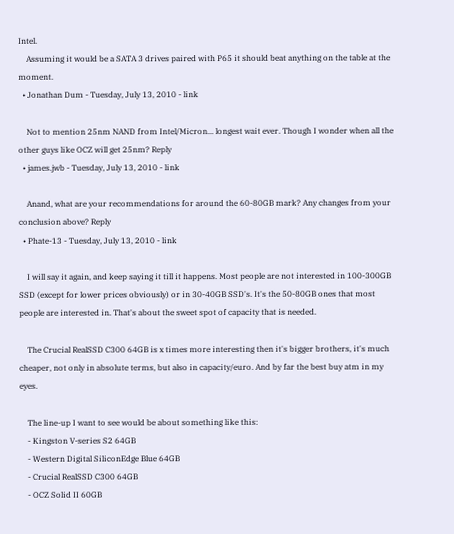Intel.
    Assuming it would be a SATA 3 drives paired with P65 it should beat anything on the table at the moment.
  • Jonathan Dum - Tuesday, July 13, 2010 - link

    Not to mention 25nm NAND from Intel/Micron... longest wait ever. Though I wonder when all the other guys like OCZ will get 25nm? Reply
  • james.jwb - Tuesday, July 13, 2010 - link

    Anand, what are your recommendations for around the 60-80GB mark? Any changes from your conclusion above? Reply
  • Phate-13 - Tuesday, July 13, 2010 - link

    I will say it again, and keep saying it till it happens. Most people are not interested in 100-300GB SSD (except for lower prices obviously) or in 30-40GB SSD's. It's the 50-80GB ones that most people are interested in. That's about the sweet spot of capacity that is needed.

    The Crucial RealSSD C300 64GB is x times more interesting then it's bigger brothers, it's much cheaper, not only in absolute terms, but also in capacity/euro. And by far the best buy atm in my eyes.

    The line-up I want to see would be about something like this:
    - Kingston V-series S2 64GB
    - Western Digital SiliconEdge Blue 64GB
    - Crucial RealSSD C300 64GB
    - OCZ Solid II 60GB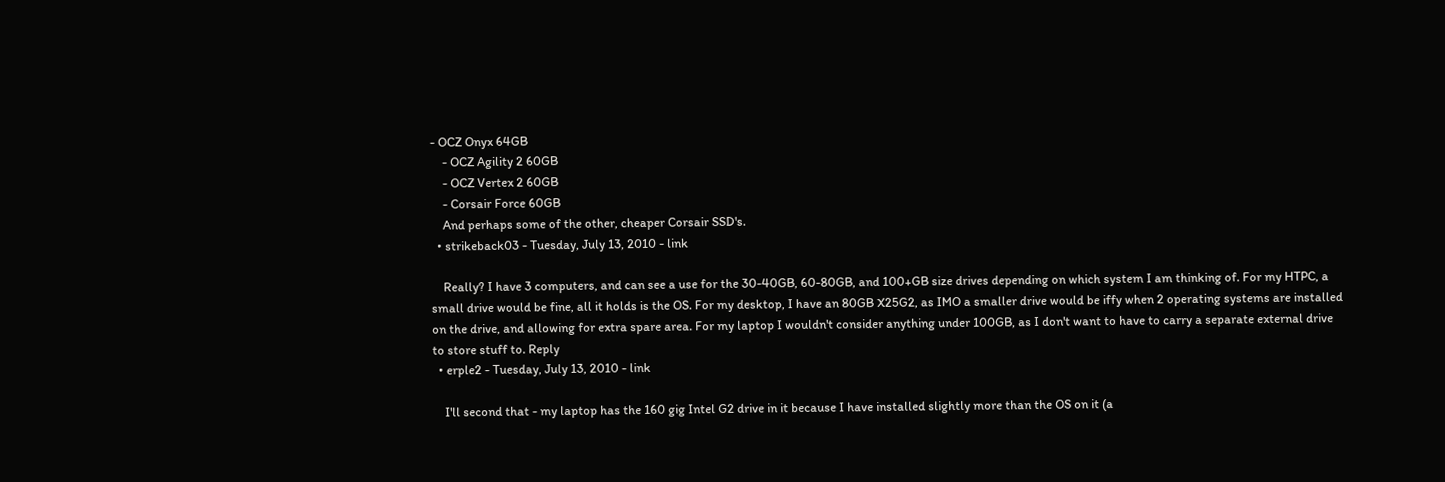- OCZ Onyx 64GB
    - OCZ Agility 2 60GB
    - OCZ Vertex 2 60GB
    - Corsair Force 60GB
    And perhaps some of the other, cheaper Corsair SSD's.
  • strikeback03 - Tuesday, July 13, 2010 - link

    Really? I have 3 computers, and can see a use for the 30-40GB, 60-80GB, and 100+GB size drives depending on which system I am thinking of. For my HTPC, a small drive would be fine, all it holds is the OS. For my desktop, I have an 80GB X25G2, as IMO a smaller drive would be iffy when 2 operating systems are installed on the drive, and allowing for extra spare area. For my laptop I wouldn't consider anything under 100GB, as I don't want to have to carry a separate external drive to store stuff to. Reply
  • erple2 - Tuesday, July 13, 2010 - link

    I'll second that - my laptop has the 160 gig Intel G2 drive in it because I have installed slightly more than the OS on it (a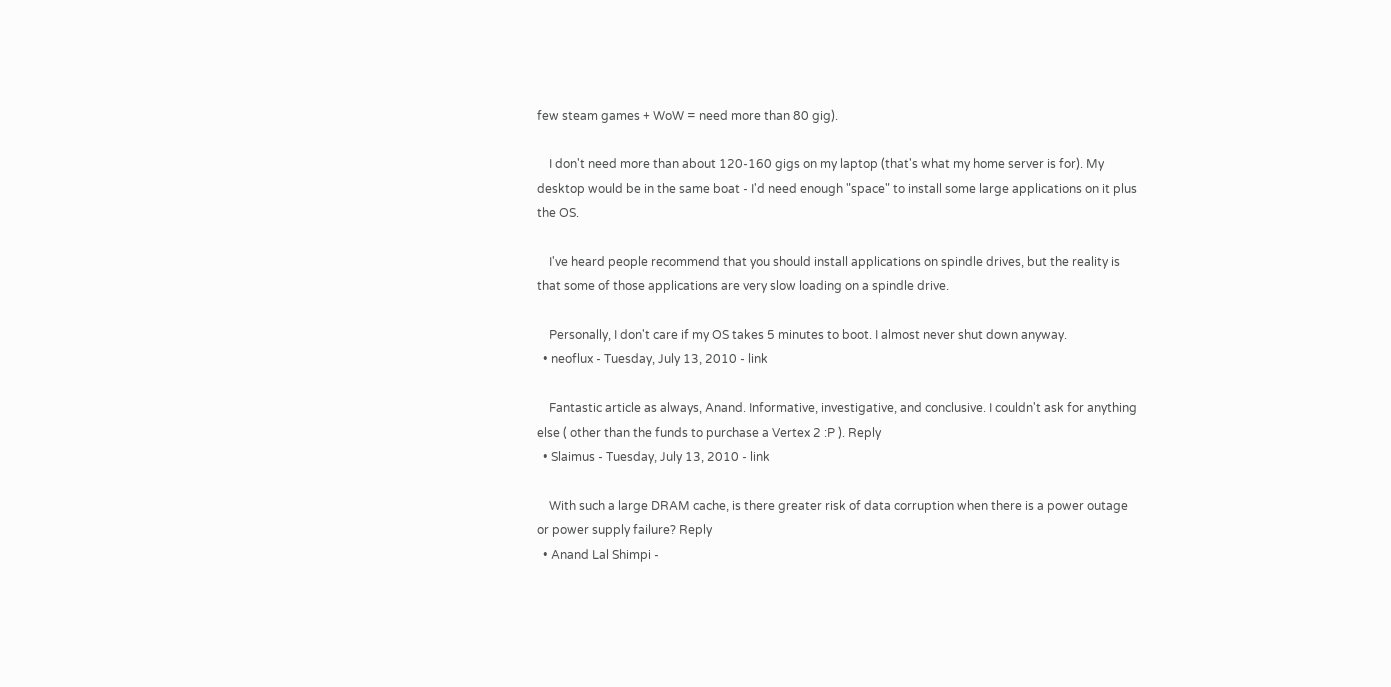few steam games + WoW = need more than 80 gig).

    I don't need more than about 120-160 gigs on my laptop (that's what my home server is for). My desktop would be in the same boat - I'd need enough "space" to install some large applications on it plus the OS.

    I've heard people recommend that you should install applications on spindle drives, but the reality is that some of those applications are very slow loading on a spindle drive.

    Personally, I don't care if my OS takes 5 minutes to boot. I almost never shut down anyway.
  • neoflux - Tuesday, July 13, 2010 - link

    Fantastic article as always, Anand. Informative, investigative, and conclusive. I couldn't ask for anything else ( other than the funds to purchase a Vertex 2 :P ). Reply
  • Slaimus - Tuesday, July 13, 2010 - link

    With such a large DRAM cache, is there greater risk of data corruption when there is a power outage or power supply failure? Reply
  • Anand Lal Shimpi -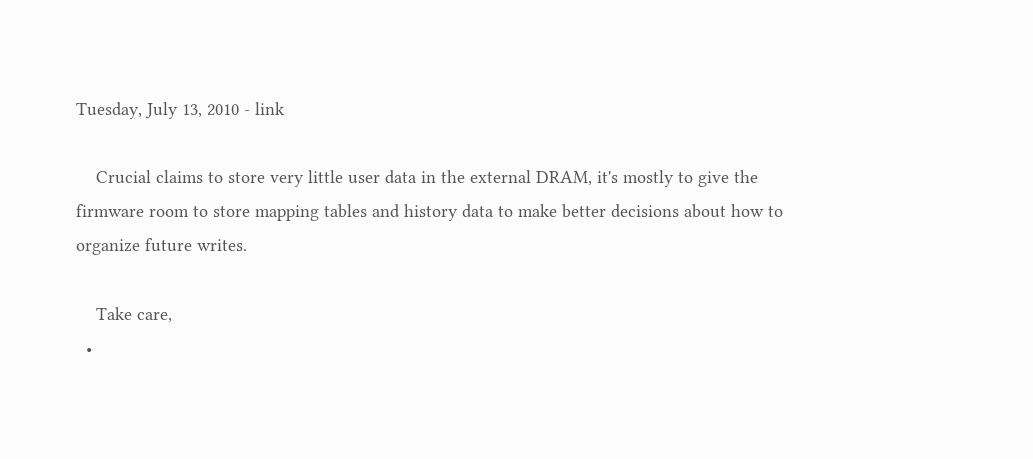Tuesday, July 13, 2010 - link

    Crucial claims to store very little user data in the external DRAM, it's mostly to give the firmware room to store mapping tables and history data to make better decisions about how to organize future writes.

    Take care,
  •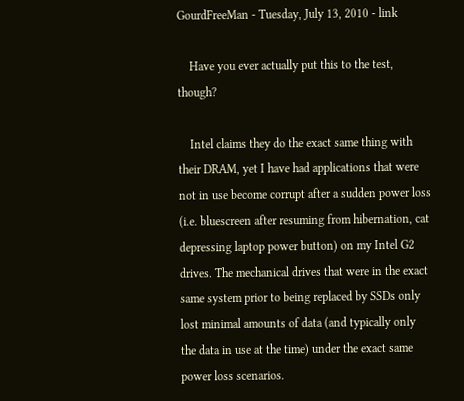GourdFreeMan - Tuesday, July 13, 2010 - link

    Have you ever actually put this to the test, though?

    Intel claims they do the exact same thing with their DRAM, yet I have had applications that were not in use become corrupt after a sudden power loss (i.e. bluescreen after resuming from hibernation, cat depressing laptop power button) on my Intel G2 drives. The mechanical drives that were in the exact same system prior to being replaced by SSDs only lost minimal amounts of data (and typically only the data in use at the time) under the exact same power loss scenarios.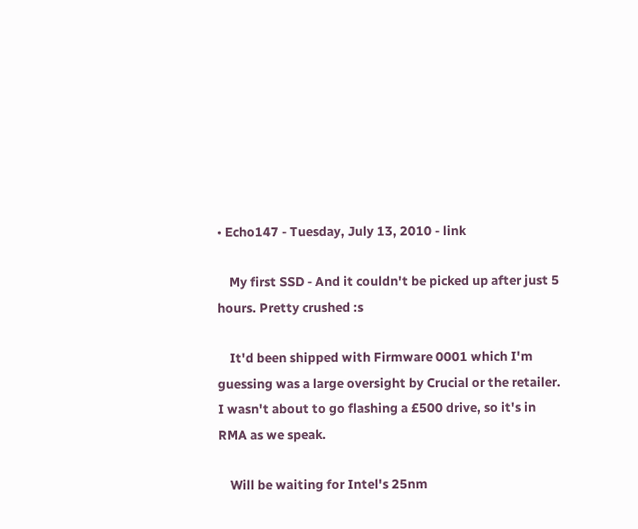• Echo147 - Tuesday, July 13, 2010 - link

    My first SSD - And it couldn't be picked up after just 5 hours. Pretty crushed :s

    It'd been shipped with Firmware 0001 which I'm guessing was a large oversight by Crucial or the retailer. I wasn't about to go flashing a £500 drive, so it's in RMA as we speak.

    Will be waiting for Intel's 25nm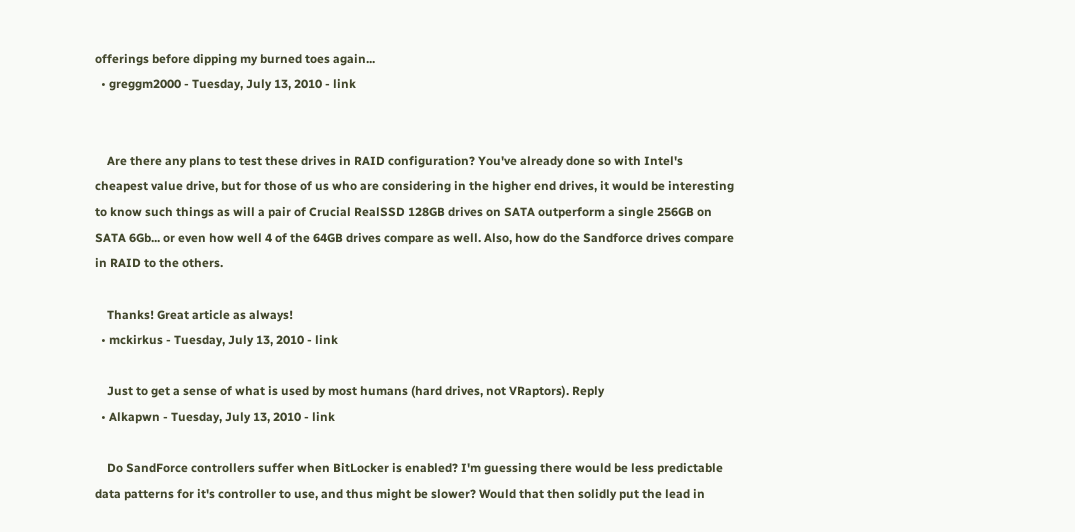offerings before dipping my burned toes again...
  • greggm2000 - Tuesday, July 13, 2010 - link


    Are there any plans to test these drives in RAID configuration? You've already done so with Intel's cheapest value drive, but for those of us who are considering in the higher end drives, it would be interesting to know such things as will a pair of Crucial RealSSD 128GB drives on SATA outperform a single 256GB on SATA 6Gb... or even how well 4 of the 64GB drives compare as well. Also, how do the Sandforce drives compare in RAID to the others.

    Thanks! Great article as always!
  • mckirkus - Tuesday, July 13, 2010 - link

    Just to get a sense of what is used by most humans (hard drives, not VRaptors). Reply
  • Alkapwn - Tuesday, July 13, 2010 - link

    Do SandForce controllers suffer when BitLocker is enabled? I'm guessing there would be less predictable data patterns for it's controller to use, and thus might be slower? Would that then solidly put the lead in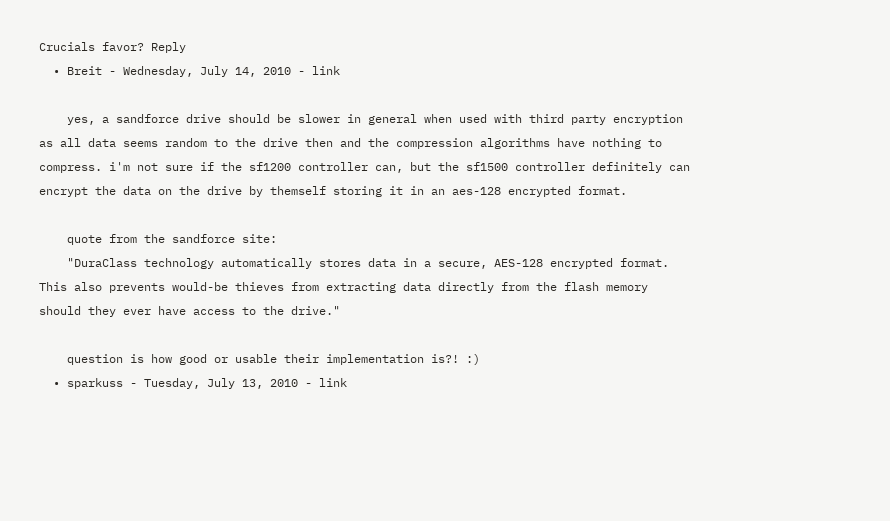Crucials favor? Reply
  • Breit - Wednesday, July 14, 2010 - link

    yes, a sandforce drive should be slower in general when used with third party encryption as all data seems random to the drive then and the compression algorithms have nothing to compress. i'm not sure if the sf1200 controller can, but the sf1500 controller definitely can encrypt the data on the drive by themself storing it in an aes-128 encrypted format.

    quote from the sandforce site:
    "DuraClass technology automatically stores data in a secure, AES-128 encrypted format. This also prevents would-be thieves from extracting data directly from the flash memory should they ever have access to the drive."

    question is how good or usable their implementation is?! :)
  • sparkuss - Tuesday, July 13, 2010 - link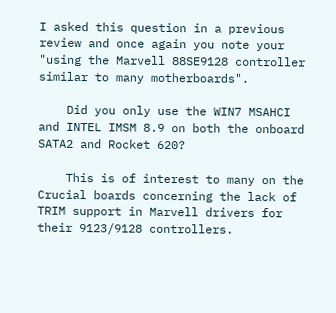I asked this question in a previous review and once again you note your "using the Marvell 88SE9128 controller similar to many motherboards".

    Did you only use the WIN7 MSAHCI and INTEL IMSM 8.9 on both the onboard SATA2 and Rocket 620?

    This is of interest to many on the Crucial boards concerning the lack of TRIM support in Marvell drivers for their 9123/9128 controllers.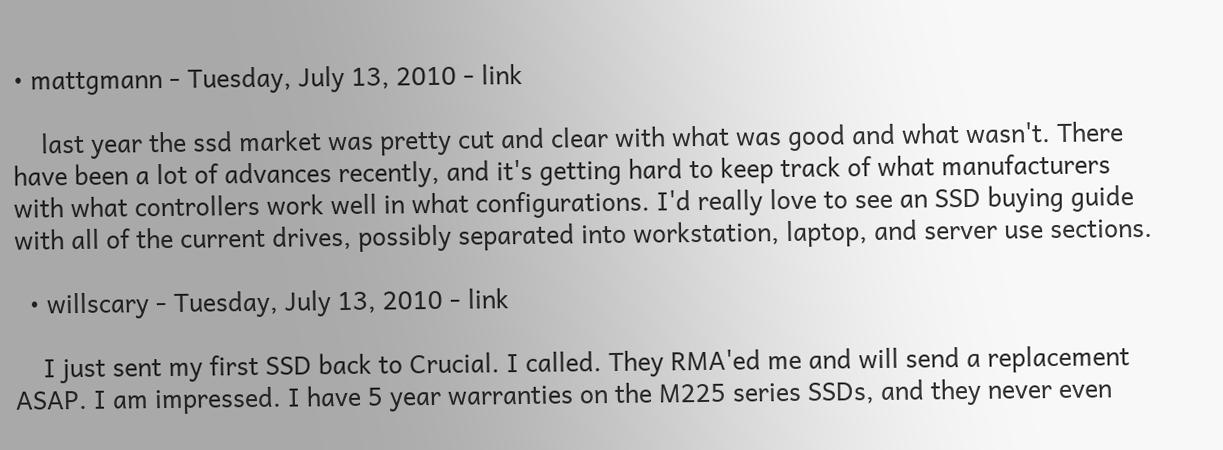• mattgmann - Tuesday, July 13, 2010 - link

    last year the ssd market was pretty cut and clear with what was good and what wasn't. There have been a lot of advances recently, and it's getting hard to keep track of what manufacturers with what controllers work well in what configurations. I'd really love to see an SSD buying guide with all of the current drives, possibly separated into workstation, laptop, and server use sections.

  • willscary - Tuesday, July 13, 2010 - link

    I just sent my first SSD back to Crucial. I called. They RMA'ed me and will send a replacement ASAP. I am impressed. I have 5 year warranties on the M225 series SSDs, and they never even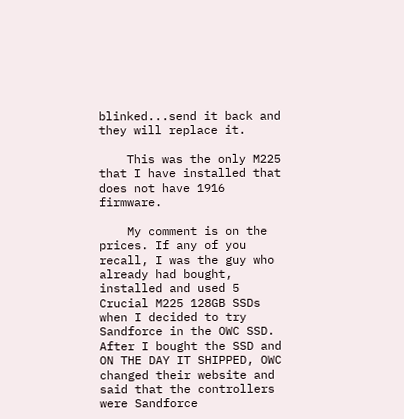blinked...send it back and they will replace it.

    This was the only M225 that I have installed that does not have 1916 firmware.

    My comment is on the prices. If any of you recall, I was the guy who already had bought, installed and used 5 Crucial M225 128GB SSDs when I decided to try Sandforce in the OWC SSD. After I bought the SSD and ON THE DAY IT SHIPPED, OWC changed their website and said that the controllers were Sandforce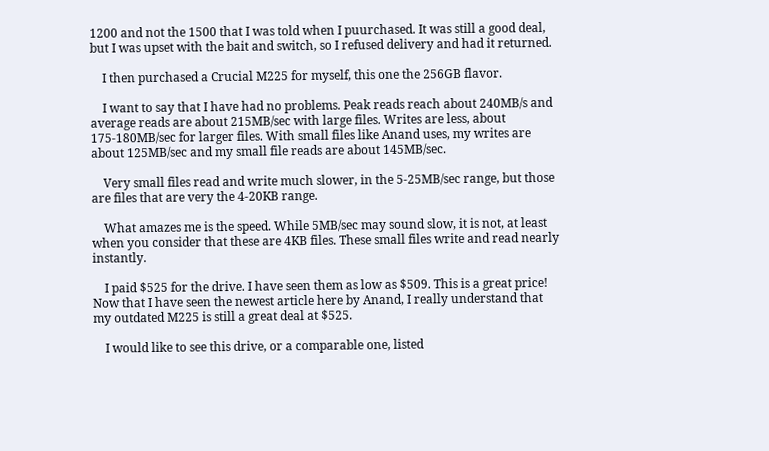1200 and not the 1500 that I was told when I puurchased. It was still a good deal, but I was upset with the bait and switch, so I refused delivery and had it returned.

    I then purchased a Crucial M225 for myself, this one the 256GB flavor.

    I want to say that I have had no problems. Peak reads reach about 240MB/s and average reads are about 215MB/sec with large files. Writes are less, about 175-180MB/sec for larger files. With small files like Anand uses, my writes are about 125MB/sec and my small file reads are about 145MB/sec.

    Very small files read and write much slower, in the 5-25MB/sec range, but those are files that are very the 4-20KB range.

    What amazes me is the speed. While 5MB/sec may sound slow, it is not, at least when you consider that these are 4KB files. These small files write and read nearly instantly.

    I paid $525 for the drive. I have seen them as low as $509. This is a great price! Now that I have seen the newest article here by Anand, I really understand that my outdated M225 is still a great deal at $525.

    I would like to see this drive, or a comparable one, listed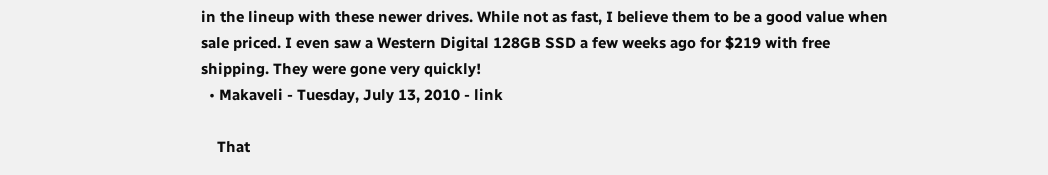in the lineup with these newer drives. While not as fast, I believe them to be a good value when sale priced. I even saw a Western Digital 128GB SSD a few weeks ago for $219 with free shipping. They were gone very quickly!
  • Makaveli - Tuesday, July 13, 2010 - link

    That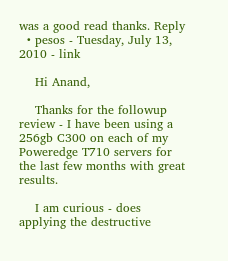was a good read thanks. Reply
  • pesos - Tuesday, July 13, 2010 - link

    Hi Anand,

    Thanks for the followup review - I have been using a 256gb C300 on each of my Poweredge T710 servers for the last few months with great results.

    I am curious - does applying the destructive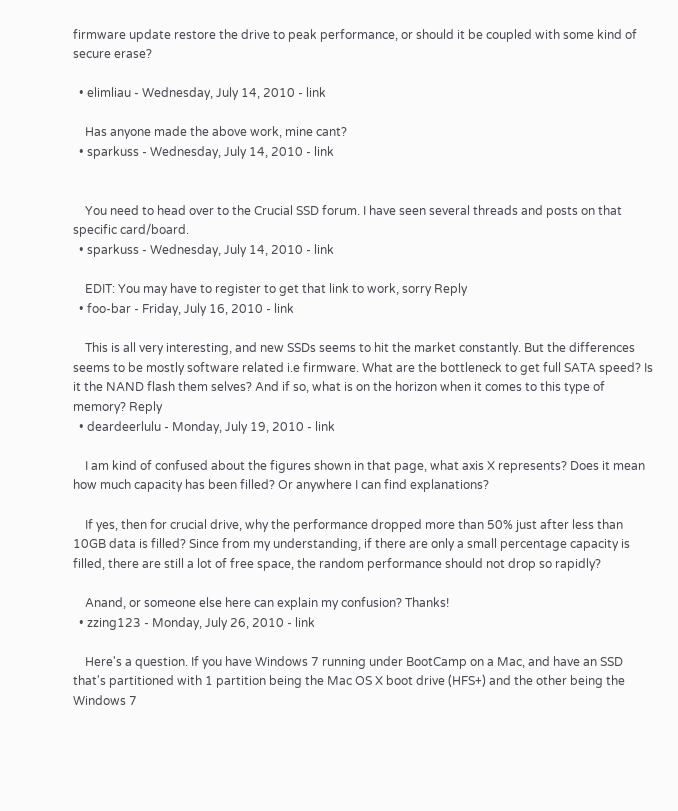firmware update restore the drive to peak performance, or should it be coupled with some kind of secure erase?

  • elimliau - Wednesday, July 14, 2010 - link

    Has anyone made the above work, mine cant?
  • sparkuss - Wednesday, July 14, 2010 - link


    You need to head over to the Crucial SSD forum. I have seen several threads and posts on that specific card/board.
  • sparkuss - Wednesday, July 14, 2010 - link

    EDIT: You may have to register to get that link to work, sorry Reply
  • foo-bar - Friday, July 16, 2010 - link

    This is all very interesting, and new SSDs seems to hit the market constantly. But the differences seems to be mostly software related i.e firmware. What are the bottleneck to get full SATA speed? Is it the NAND flash them selves? And if so, what is on the horizon when it comes to this type of memory? Reply
  • deardeerlulu - Monday, July 19, 2010 - link

    I am kind of confused about the figures shown in that page, what axis X represents? Does it mean how much capacity has been filled? Or anywhere I can find explanations?

    If yes, then for crucial drive, why the performance dropped more than 50% just after less than 10GB data is filled? Since from my understanding, if there are only a small percentage capacity is filled, there are still a lot of free space, the random performance should not drop so rapidly?

    Anand, or someone else here can explain my confusion? Thanks!
  • zzing123 - Monday, July 26, 2010 - link

    Here's a question. If you have Windows 7 running under BootCamp on a Mac, and have an SSD that's partitioned with 1 partition being the Mac OS X boot drive (HFS+) and the other being the Windows 7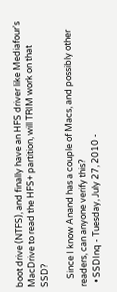boot drive (NTFS), and finally have an HFS driver like Mediafour's MacDrive to read the HFS+ partition, will TRIM work on that SSD?

    Since I know Anand has a couple of Macs, and possibly other readers, can anyone verify this?
  • SSDInq - Tuesday, July 27, 2010 -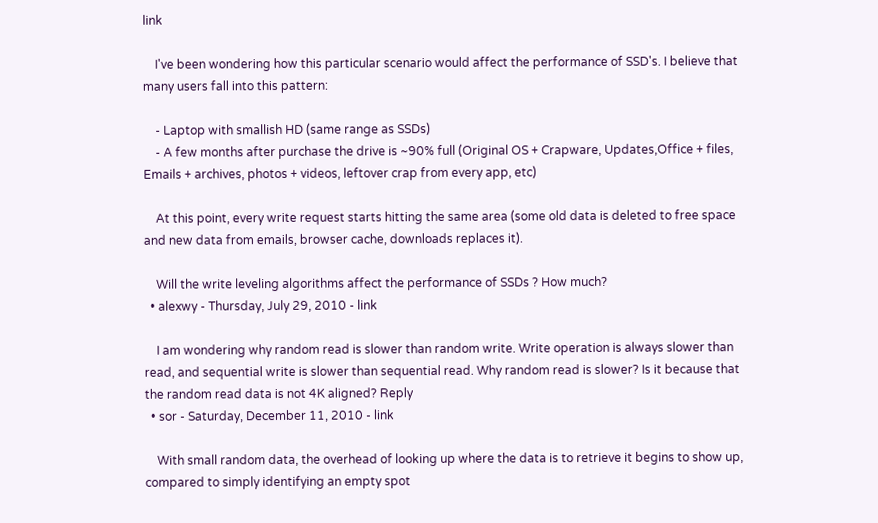link

    I've been wondering how this particular scenario would affect the performance of SSD's. I believe that many users fall into this pattern:

    - Laptop with smallish HD (same range as SSDs)
    - A few months after purchase the drive is ~90% full (Original OS + Crapware, Updates,Office + files, Emails + archives, photos + videos, leftover crap from every app, etc)

    At this point, every write request starts hitting the same area (some old data is deleted to free space and new data from emails, browser cache, downloads replaces it).

    Will the write leveling algorithms affect the performance of SSDs ? How much?
  • alexwy - Thursday, July 29, 2010 - link

    I am wondering why random read is slower than random write. Write operation is always slower than read, and sequential write is slower than sequential read. Why random read is slower? Is it because that the random read data is not 4K aligned? Reply
  • sor - Saturday, December 11, 2010 - link

    With small random data, the overhead of looking up where the data is to retrieve it begins to show up, compared to simply identifying an empty spot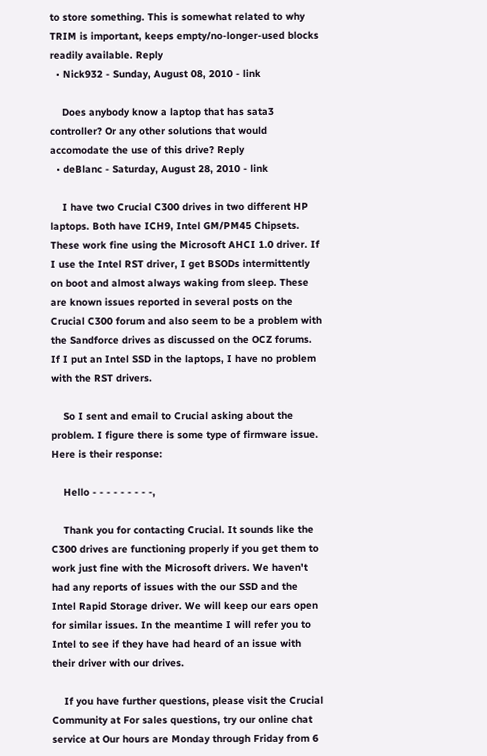to store something. This is somewhat related to why TRIM is important, keeps empty/no-longer-used blocks readily available. Reply
  • Nick932 - Sunday, August 08, 2010 - link

    Does anybody know a laptop that has sata3 controller? Or any other solutions that would accomodate the use of this drive? Reply
  • deBlanc - Saturday, August 28, 2010 - link

    I have two Crucial C300 drives in two different HP laptops. Both have ICH9, Intel GM/PM45 Chipsets. These work fine using the Microsoft AHCI 1.0 driver. If I use the Intel RST driver, I get BSODs intermittently on boot and almost always waking from sleep. These are known issues reported in several posts on the Crucial C300 forum and also seem to be a problem with the Sandforce drives as discussed on the OCZ forums. If I put an Intel SSD in the laptops, I have no problem with the RST drivers.

    So I sent and email to Crucial asking about the problem. I figure there is some type of firmware issue. Here is their response:

    Hello - - - - - - - - -,

    Thank you for contacting Crucial. It sounds like the C300 drives are functioning properly if you get them to work just fine with the Microsoft drivers. We haven't had any reports of issues with the our SSD and the Intel Rapid Storage driver. We will keep our ears open for similar issues. In the meantime I will refer you to Intel to see if they have had heard of an issue with their driver with our drives.

    If you have further questions, please visit the Crucial Community at For sales questions, try our online chat service at Our hours are Monday through Friday from 6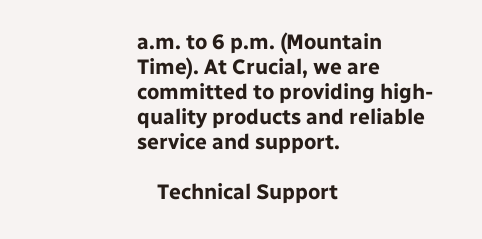a.m. to 6 p.m. (Mountain Time). At Crucial, we are committed to providing high-quality products and reliable service and support.

    Technical Support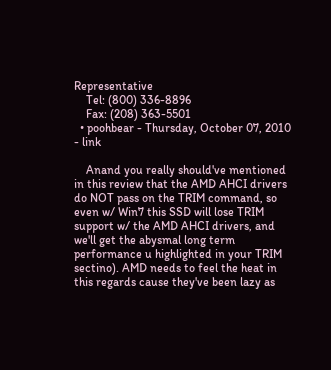Representative
    Tel: (800) 336-8896
    Fax: (208) 363-5501
  • poohbear - Thursday, October 07, 2010 - link

    Anand you really should've mentioned in this review that the AMD AHCI drivers do NOT pass on the TRIM command, so even w/ Win7 this SSD will lose TRIM support w/ the AMD AHCI drivers, and we'll get the abysmal long term performance u highlighted in your TRIM sectino). AMD needs to feel the heat in this regards cause they've been lazy as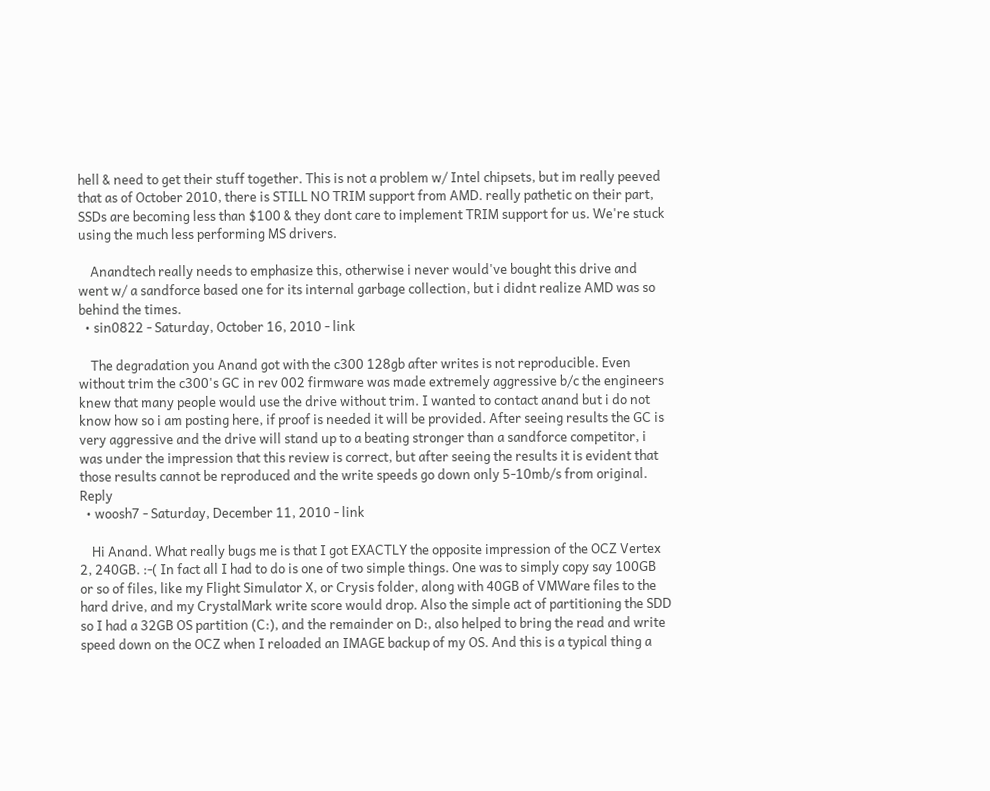hell & need to get their stuff together. This is not a problem w/ Intel chipsets, but im really peeved that as of October 2010, there is STILL NO TRIM support from AMD. really pathetic on their part, SSDs are becoming less than $100 & they dont care to implement TRIM support for us. We're stuck using the much less performing MS drivers.

    Anandtech really needs to emphasize this, otherwise i never would've bought this drive and went w/ a sandforce based one for its internal garbage collection, but i didnt realize AMD was so behind the times.
  • sin0822 - Saturday, October 16, 2010 - link

    The degradation you Anand got with the c300 128gb after writes is not reproducible. Even without trim the c300's GC in rev 002 firmware was made extremely aggressive b/c the engineers knew that many people would use the drive without trim. I wanted to contact anand but i do not know how so i am posting here, if proof is needed it will be provided. After seeing results the GC is very aggressive and the drive will stand up to a beating stronger than a sandforce competitor, i was under the impression that this review is correct, but after seeing the results it is evident that those results cannot be reproduced and the write speeds go down only 5-10mb/s from original. Reply
  • woosh7 - Saturday, December 11, 2010 - link

    Hi Anand. What really bugs me is that I got EXACTLY the opposite impression of the OCZ Vertex 2, 240GB. :-( In fact all I had to do is one of two simple things. One was to simply copy say 100GB or so of files, like my Flight Simulator X, or Crysis folder, along with 40GB of VMWare files to the hard drive, and my CrystalMark write score would drop. Also the simple act of partitioning the SDD so I had a 32GB OS partition (C:), and the remainder on D:, also helped to bring the read and write speed down on the OCZ when I reloaded an IMAGE backup of my OS. And this is a typical thing a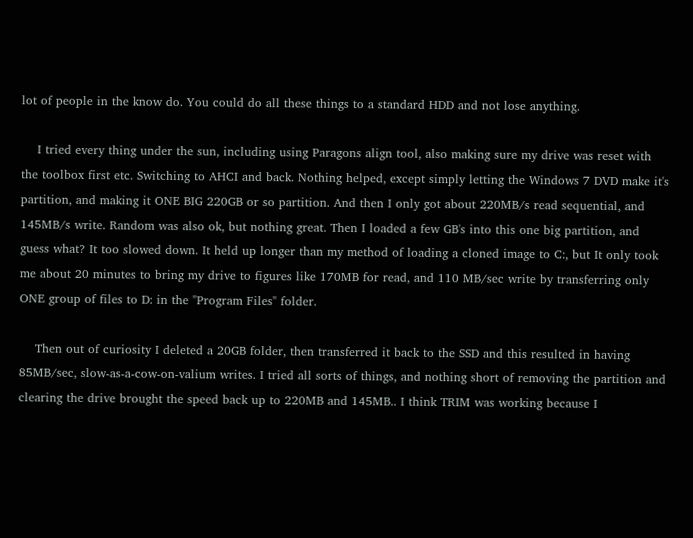lot of people in the know do. You could do all these things to a standard HDD and not lose anything.

    I tried every thing under the sun, including using Paragons align tool, also making sure my drive was reset with the toolbox first etc. Switching to AHCI and back. Nothing helped, except simply letting the Windows 7 DVD make it's partition, and making it ONE BIG 220GB or so partition. And then I only got about 220MB/s read sequential, and 145MB/s write. Random was also ok, but nothing great. Then I loaded a few GB's into this one big partition, and guess what? It too slowed down. It held up longer than my method of loading a cloned image to C:, but It only took me about 20 minutes to bring my drive to figures like 170MB for read, and 110 MB/sec write by transferring only ONE group of files to D: in the "Program Files" folder.

    Then out of curiosity I deleted a 20GB folder, then transferred it back to the SSD and this resulted in having 85MB/sec, slow-as-a-cow-on-valium writes. I tried all sorts of things, and nothing short of removing the partition and clearing the drive brought the speed back up to 220MB and 145MB.. I think TRIM was working because I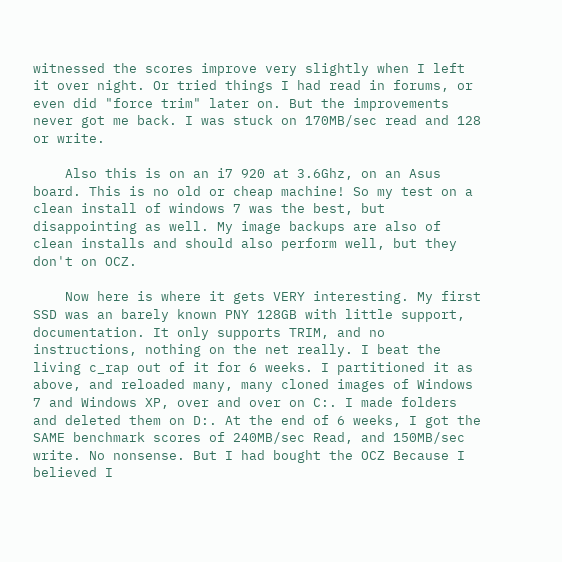witnessed the scores improve very slightly when I left it over night. Or tried things I had read in forums, or even did "force trim" later on. But the improvements never got me back. I was stuck on 170MB/sec read and 128 or write.

    Also this is on an i7 920 at 3.6Ghz, on an Asus board. This is no old or cheap machine! So my test on a clean install of windows 7 was the best, but disappointing as well. My image backups are also of clean installs and should also perform well, but they don't on OCZ.

    Now here is where it gets VERY interesting. My first SSD was an barely known PNY 128GB with little support, documentation. It only supports TRIM, and no instructions, nothing on the net really. I beat the living c_rap out of it for 6 weeks. I partitioned it as above, and reloaded many, many cloned images of Windows 7 and Windows XP, over and over on C:. I made folders and deleted them on D:. At the end of 6 weeks, I got the SAME benchmark scores of 240MB/sec Read, and 150MB/sec write. No nonsense. But I had bought the OCZ Because I believed I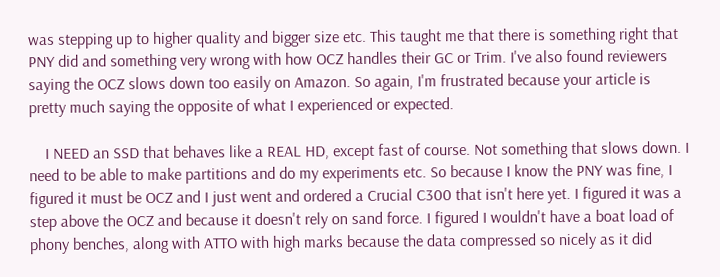was stepping up to higher quality and bigger size etc. This taught me that there is something right that PNY did and something very wrong with how OCZ handles their GC or Trim. I've also found reviewers saying the OCZ slows down too easily on Amazon. So again, I'm frustrated because your article is pretty much saying the opposite of what I experienced or expected.

    I NEED an SSD that behaves like a REAL HD, except fast of course. Not something that slows down. I need to be able to make partitions and do my experiments etc. So because I know the PNY was fine, I figured it must be OCZ and I just went and ordered a Crucial C300 that isn't here yet. I figured it was a step above the OCZ and because it doesn't rely on sand force. I figured I wouldn't have a boat load of phony benches, along with ATTO with high marks because the data compressed so nicely as it did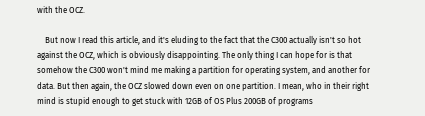with the OCZ.

    But now I read this article, and it's eluding to the fact that the C300 actually isn't so hot against the OCZ, which is obviously disappointing. The only thing I can hope for is that somehow the C300 won't mind me making a partition for operating system, and another for data. But then again, the OCZ slowed down even on one partition. I mean, who in their right mind is stupid enough to get stuck with 12GB of OS Plus 200GB of programs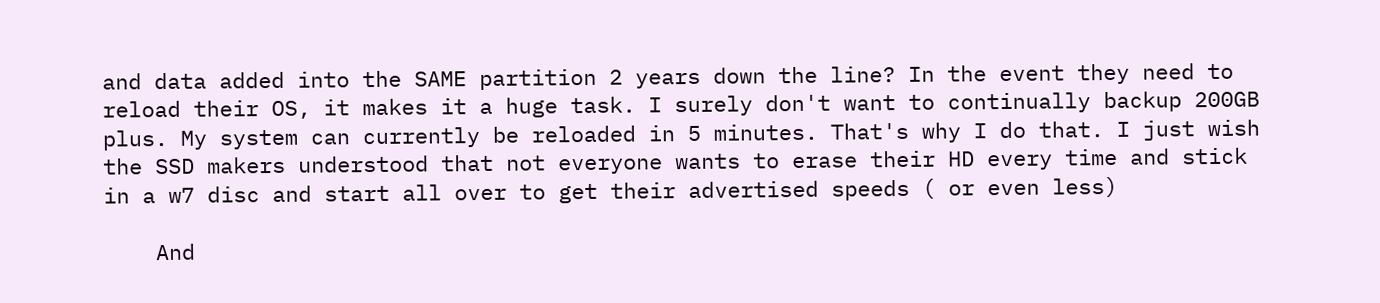and data added into the SAME partition 2 years down the line? In the event they need to reload their OS, it makes it a huge task. I surely don't want to continually backup 200GB plus. My system can currently be reloaded in 5 minutes. That's why I do that. I just wish the SSD makers understood that not everyone wants to erase their HD every time and stick in a w7 disc and start all over to get their advertised speeds ( or even less)

    And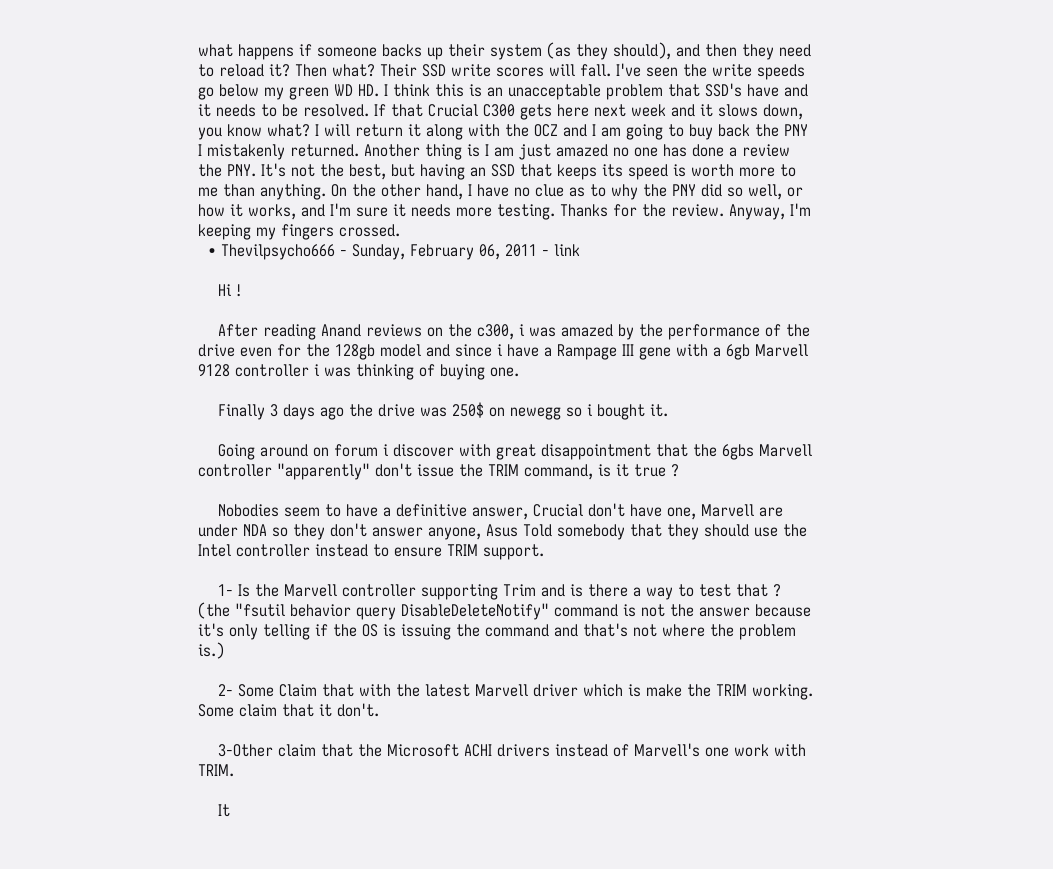what happens if someone backs up their system (as they should), and then they need to reload it? Then what? Their SSD write scores will fall. I've seen the write speeds go below my green WD HD. I think this is an unacceptable problem that SSD's have and it needs to be resolved. If that Crucial C300 gets here next week and it slows down, you know what? I will return it along with the OCZ and I am going to buy back the PNY I mistakenly returned. Another thing is I am just amazed no one has done a review the PNY. It's not the best, but having an SSD that keeps its speed is worth more to me than anything. On the other hand, I have no clue as to why the PNY did so well, or how it works, and I'm sure it needs more testing. Thanks for the review. Anyway, I'm keeping my fingers crossed.
  • Thevilpsycho666 - Sunday, February 06, 2011 - link

    Hi !

    After reading Anand reviews on the c300, i was amazed by the performance of the drive even for the 128gb model and since i have a Rampage III gene with a 6gb Marvell 9128 controller i was thinking of buying one.

    Finally 3 days ago the drive was 250$ on newegg so i bought it.

    Going around on forum i discover with great disappointment that the 6gbs Marvell controller "apparently" don't issue the TRIM command, is it true ?

    Nobodies seem to have a definitive answer, Crucial don't have one, Marvell are under NDA so they don't answer anyone, Asus Told somebody that they should use the Intel controller instead to ensure TRIM support.

    1- Is the Marvell controller supporting Trim and is there a way to test that ? (the "fsutil behavior query DisableDeleteNotify" command is not the answer because it's only telling if the OS is issuing the command and that's not where the problem is.)

    2- Some Claim that with the latest Marvell driver which is make the TRIM working. Some claim that it don't.

    3-Other claim that the Microsoft ACHI drivers instead of Marvell's one work with TRIM.

    It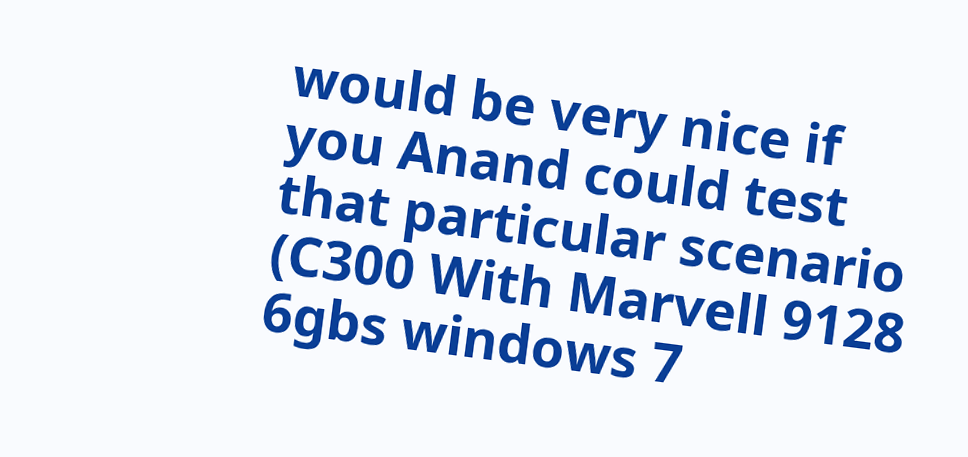would be very nice if you Anand could test that particular scenario (C300 With Marvell 9128 6gbs windows 7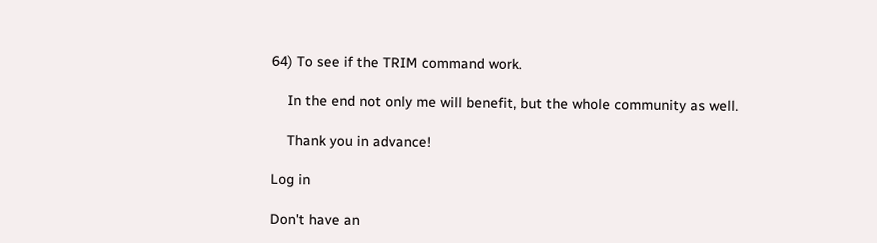64) To see if the TRIM command work.

    In the end not only me will benefit, but the whole community as well.

    Thank you in advance!

Log in

Don't have an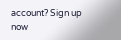account? Sign up now